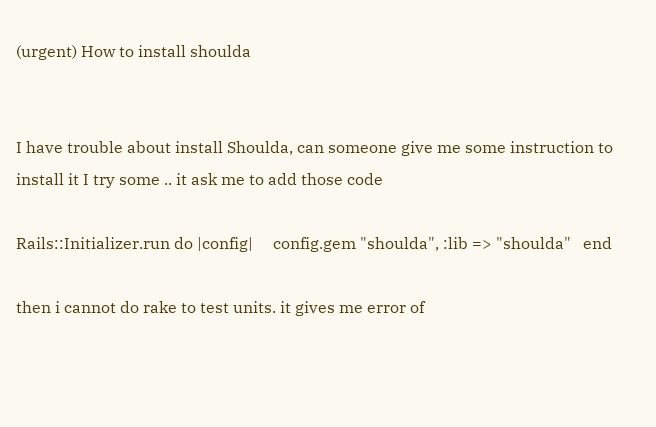(urgent) How to install shoulda


I have trouble about install Shoulda, can someone give me some instruction to install it I try some .. it ask me to add those code

Rails::Initializer.run do |config|     config.gem "shoulda", :lib => "shoulda"   end

then i cannot do rake to test units. it gives me error of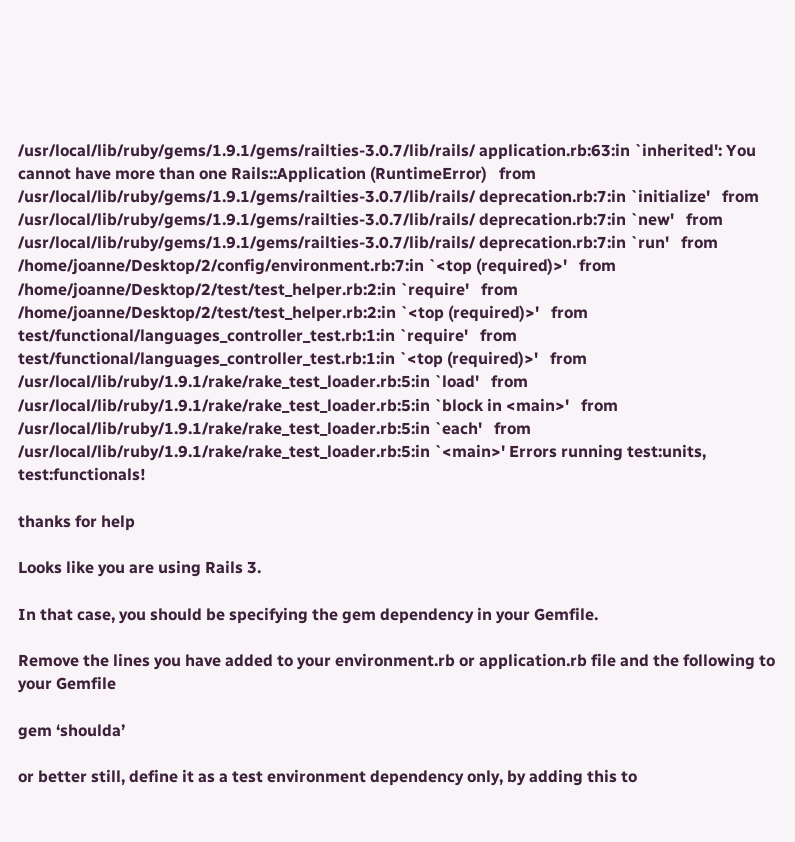/usr/local/lib/ruby/gems/1.9.1/gems/railties-3.0.7/lib/rails/ application.rb:63:in `inherited': You cannot have more than one Rails::Application (RuntimeError)   from /usr/local/lib/ruby/gems/1.9.1/gems/railties-3.0.7/lib/rails/ deprecation.rb:7:in `initialize'   from /usr/local/lib/ruby/gems/1.9.1/gems/railties-3.0.7/lib/rails/ deprecation.rb:7:in `new'   from /usr/local/lib/ruby/gems/1.9.1/gems/railties-3.0.7/lib/rails/ deprecation.rb:7:in `run'   from /home/joanne/Desktop/2/config/environment.rb:7:in `<top (required)>'   from /home/joanne/Desktop/2/test/test_helper.rb:2:in `require'   from /home/joanne/Desktop/2/test/test_helper.rb:2:in `<top (required)>'   from test/functional/languages_controller_test.rb:1:in `require'   from test/functional/languages_controller_test.rb:1:in `<top (required)>'   from /usr/local/lib/ruby/1.9.1/rake/rake_test_loader.rb:5:in `load'   from /usr/local/lib/ruby/1.9.1/rake/rake_test_loader.rb:5:in `block in <main>'   from /usr/local/lib/ruby/1.9.1/rake/rake_test_loader.rb:5:in `each'   from /usr/local/lib/ruby/1.9.1/rake/rake_test_loader.rb:5:in `<main>' Errors running test:units, test:functionals!

thanks for help

Looks like you are using Rails 3.

In that case, you should be specifying the gem dependency in your Gemfile.

Remove the lines you have added to your environment.rb or application.rb file and the following to your Gemfile

gem ‘shoulda’

or better still, define it as a test environment dependency only, by adding this to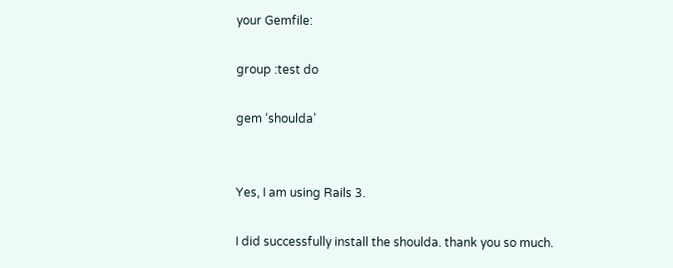your Gemfile:

group :test do

gem ‘shoulda’


Yes, I am using Rails 3.

I did successfully install the shoulda. thank you so much.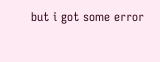but i got some error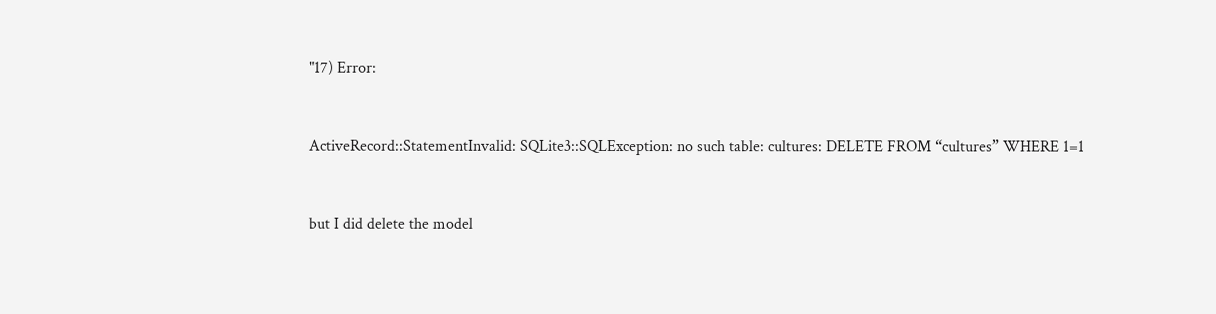"17) Error:


ActiveRecord::StatementInvalid: SQLite3::SQLException: no such table: cultures: DELETE FROM “cultures” WHERE 1=1


but I did delete the model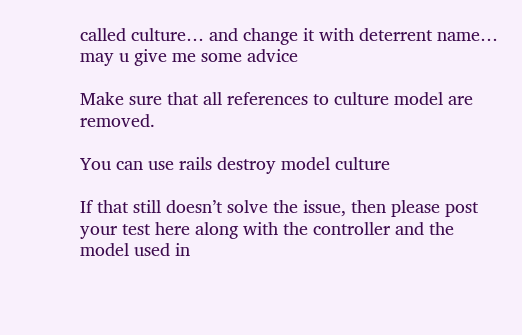called culture… and change it with deterrent name… may u give me some advice

Make sure that all references to culture model are removed.

You can use rails destroy model culture

If that still doesn’t solve the issue, then please post your test here along with the controller and the model used in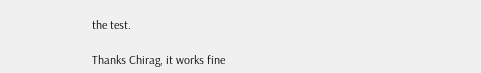the test.

Thanks Chirag, it works fine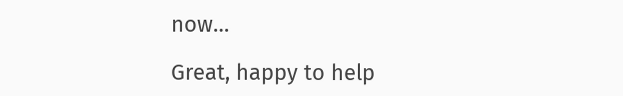now…

Great, happy to help